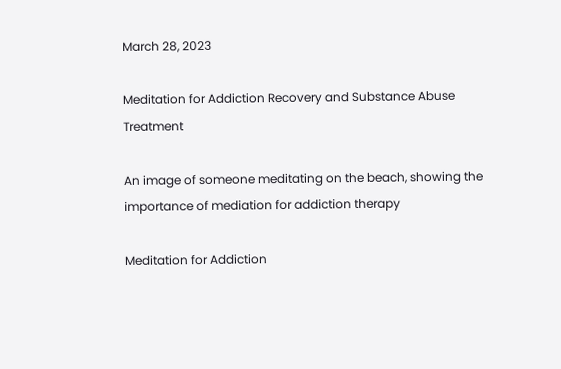March 28, 2023

Meditation for Addiction Recovery and Substance Abuse Treatment

An image of someone meditating on the beach, showing the importance of mediation for addiction therapy

Meditation for Addiction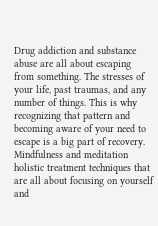Drug addiction and substance abuse are all about escaping from something. The stresses of your life, past traumas, and any number of things. This is why recognizing that pattern and becoming aware of your need to escape is a big part of recovery. Mindfulness and meditation holistic treatment techniques that are all about focusing on yourself and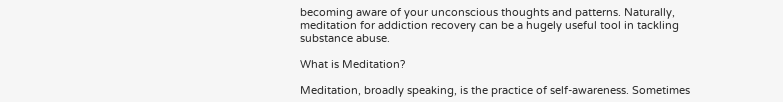becoming aware of your unconscious thoughts and patterns. Naturally, meditation for addiction recovery can be a hugely useful tool in tackling substance abuse.

What is Meditation?

Meditation, broadly speaking, is the practice of self-awareness. Sometimes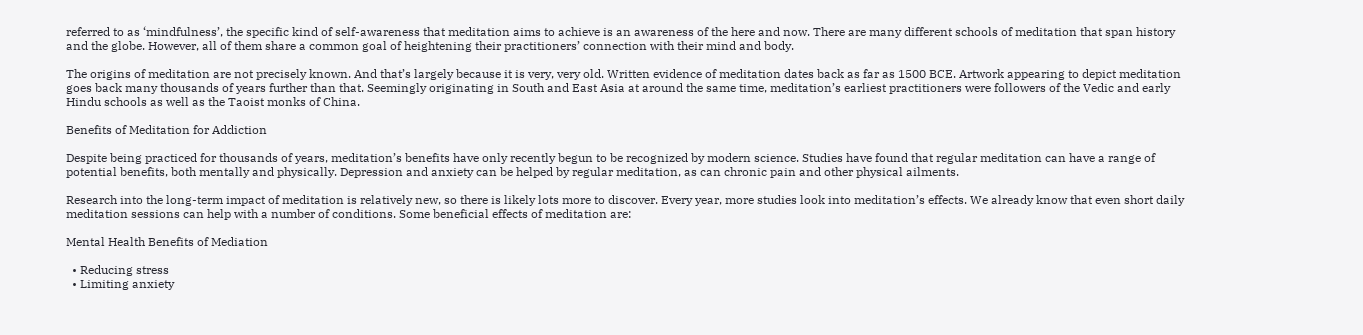referred to as ‘mindfulness’, the specific kind of self-awareness that meditation aims to achieve is an awareness of the here and now. There are many different schools of meditation that span history and the globe. However, all of them share a common goal of heightening their practitioners’ connection with their mind and body.

The origins of meditation are not precisely known. And that’s largely because it is very, very old. Written evidence of meditation dates back as far as 1500 BCE. Artwork appearing to depict meditation goes back many thousands of years further than that. Seemingly originating in South and East Asia at around the same time, meditation’s earliest practitioners were followers of the Vedic and early Hindu schools as well as the Taoist monks of China.

Benefits of Meditation for Addiction

Despite being practiced for thousands of years, meditation’s benefits have only recently begun to be recognized by modern science. Studies have found that regular meditation can have a range of potential benefits, both mentally and physically. Depression and anxiety can be helped by regular meditation, as can chronic pain and other physical ailments.

Research into the long-term impact of meditation is relatively new, so there is likely lots more to discover. Every year, more studies look into meditation’s effects. We already know that even short daily meditation sessions can help with a number of conditions. Some beneficial effects of meditation are:

Mental Health Benefits of Mediation

  • Reducing stress
  • Limiting anxiety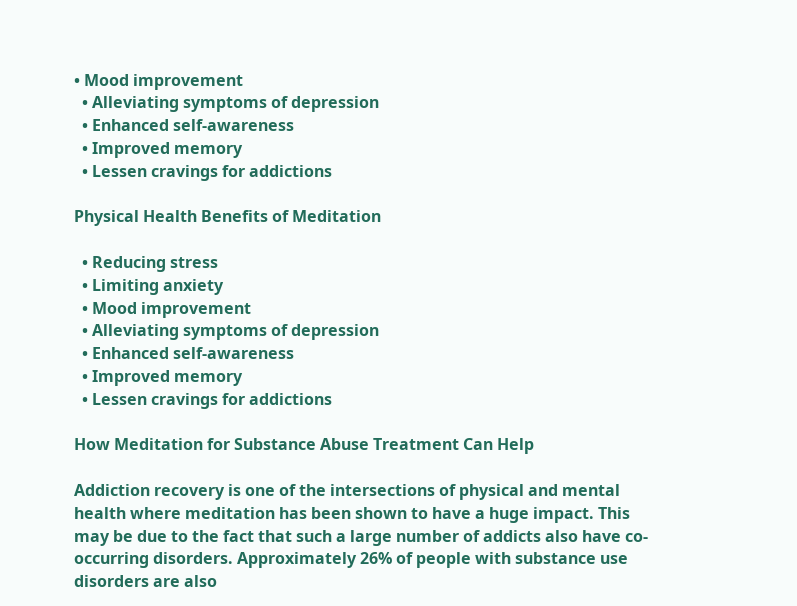• Mood improvement
  • Alleviating symptoms of depression
  • Enhanced self-awareness
  • Improved memory
  • Lessen cravings for addictions

Physical Health Benefits of Meditation

  • Reducing stress
  • Limiting anxiety
  • Mood improvement
  • Alleviating symptoms of depression
  • Enhanced self-awareness
  • Improved memory
  • Lessen cravings for addictions

How Meditation for Substance Abuse Treatment Can Help

Addiction recovery is one of the intersections of physical and mental health where meditation has been shown to have a huge impact. This may be due to the fact that such a large number of addicts also have co-occurring disorders. Approximately 26% of people with substance use disorders are also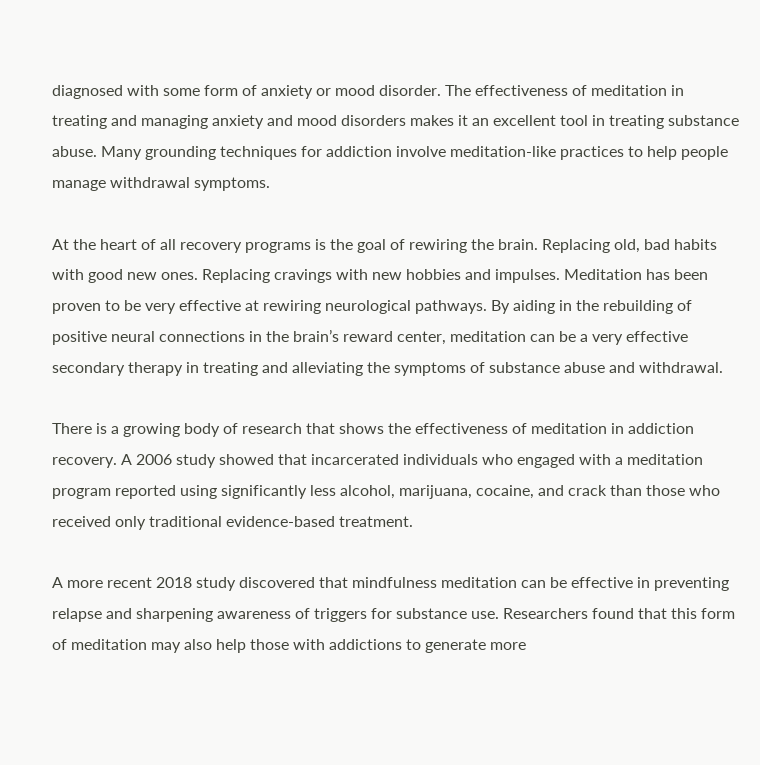diagnosed with some form of anxiety or mood disorder. The effectiveness of meditation in treating and managing anxiety and mood disorders makes it an excellent tool in treating substance abuse. Many grounding techniques for addiction involve meditation-like practices to help people manage withdrawal symptoms.

At the heart of all recovery programs is the goal of rewiring the brain. Replacing old, bad habits with good new ones. Replacing cravings with new hobbies and impulses. Meditation has been proven to be very effective at rewiring neurological pathways. By aiding in the rebuilding of positive neural connections in the brain’s reward center, meditation can be a very effective secondary therapy in treating and alleviating the symptoms of substance abuse and withdrawal.

There is a growing body of research that shows the effectiveness of meditation in addiction recovery. A 2006 study showed that incarcerated individuals who engaged with a meditation program reported using significantly less alcohol, marijuana, cocaine, and crack than those who received only traditional evidence-based treatment.

A more recent 2018 study discovered that mindfulness meditation can be effective in preventing relapse and sharpening awareness of triggers for substance use. Researchers found that this form of meditation may also help those with addictions to generate more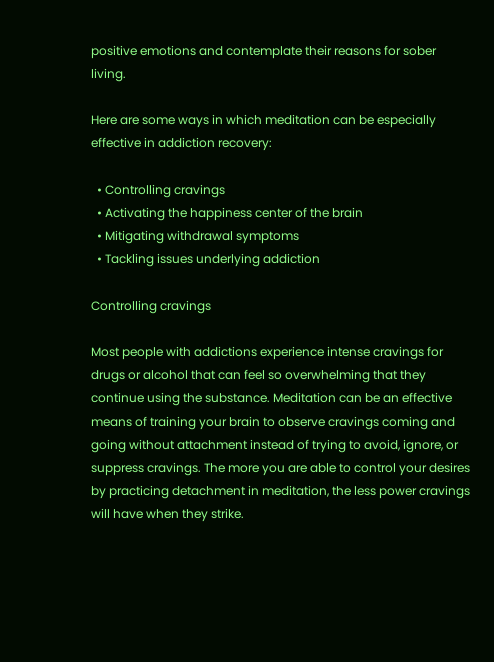positive emotions and contemplate their reasons for sober living.

Here are some ways in which meditation can be especially effective in addiction recovery:

  • Controlling cravings
  • Activating the happiness center of the brain
  • Mitigating withdrawal symptoms
  • Tackling issues underlying addiction

Controlling cravings

Most people with addictions experience intense cravings for drugs or alcohol that can feel so overwhelming that they continue using the substance. Meditation can be an effective means of training your brain to observe cravings coming and going without attachment instead of trying to avoid, ignore, or suppress cravings. The more you are able to control your desires by practicing detachment in meditation, the less power cravings will have when they strike.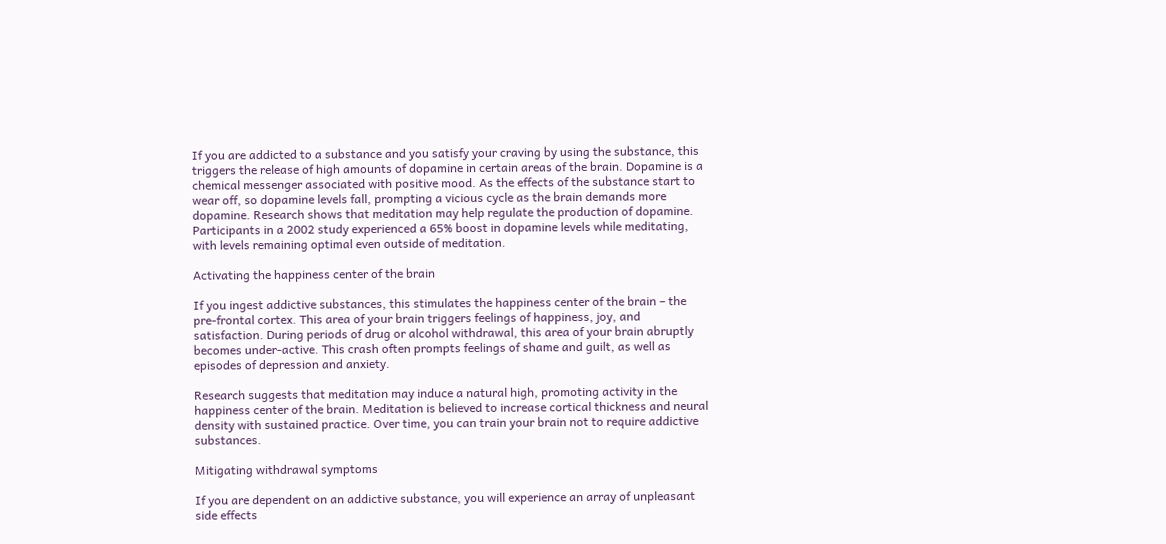If you are addicted to a substance and you satisfy your craving by using the substance, this triggers the release of high amounts of dopamine in certain areas of the brain. Dopamine is a chemical messenger associated with positive mood. As the effects of the substance start to wear off, so dopamine levels fall, prompting a vicious cycle as the brain demands more dopamine. Research shows that meditation may help regulate the production of dopamine. Participants in a 2002 study experienced a 65% boost in dopamine levels while meditating, with levels remaining optimal even outside of meditation.

Activating the happiness center of the brain

If you ingest addictive substances, this stimulates the happiness center of the brain – the pre-frontal cortex. This area of your brain triggers feelings of happiness, joy, and satisfaction. During periods of drug or alcohol withdrawal, this area of your brain abruptly becomes under-active. This crash often prompts feelings of shame and guilt, as well as episodes of depression and anxiety.

Research suggests that meditation may induce a natural high, promoting activity in the happiness center of the brain. Meditation is believed to increase cortical thickness and neural density with sustained practice. Over time, you can train your brain not to require addictive substances.

Mitigating withdrawal symptoms

If you are dependent on an addictive substance, you will experience an array of unpleasant side effects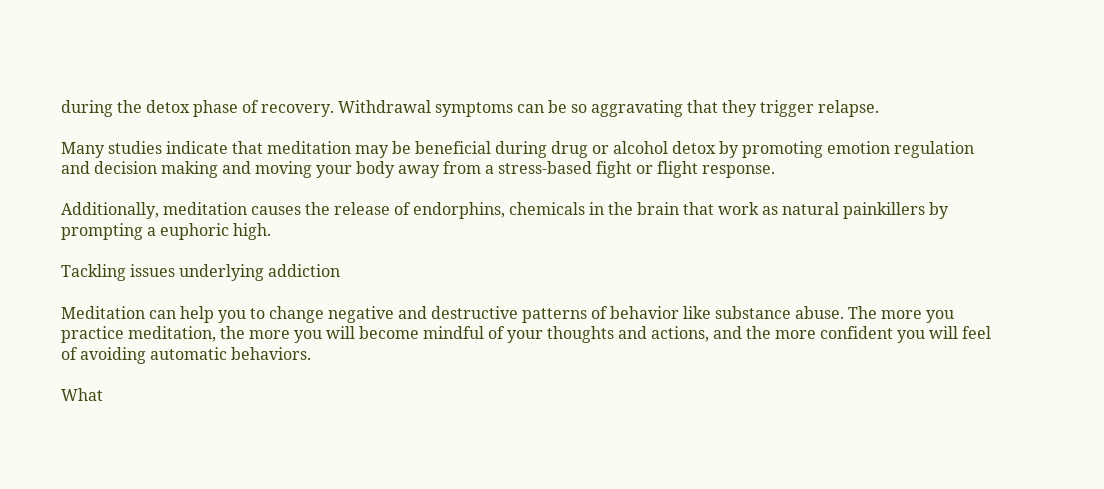during the detox phase of recovery. Withdrawal symptoms can be so aggravating that they trigger relapse.

Many studies indicate that meditation may be beneficial during drug or alcohol detox by promoting emotion regulation and decision making and moving your body away from a stress-based fight or flight response.

Additionally, meditation causes the release of endorphins, chemicals in the brain that work as natural painkillers by prompting a euphoric high.

Tackling issues underlying addiction

Meditation can help you to change negative and destructive patterns of behavior like substance abuse. The more you practice meditation, the more you will become mindful of your thoughts and actions, and the more confident you will feel of avoiding automatic behaviors.

What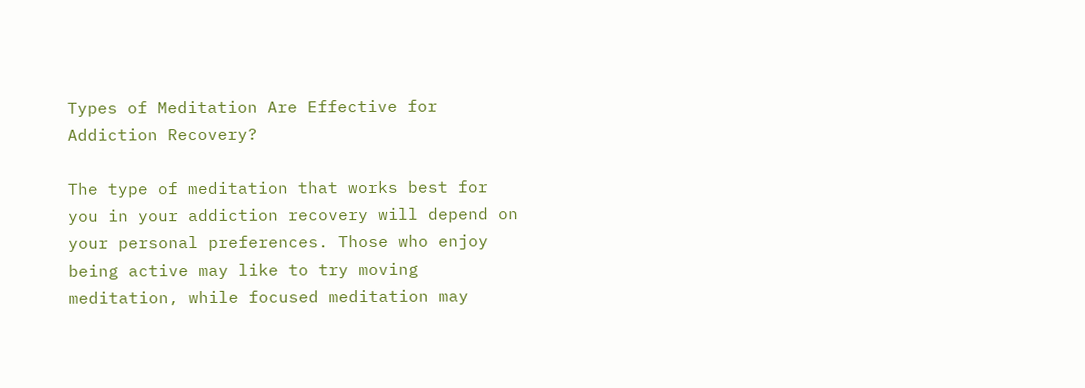Types of Meditation Are Effective for Addiction Recovery?

The type of meditation that works best for you in your addiction recovery will depend on your personal preferences. Those who enjoy being active may like to try moving meditation, while focused meditation may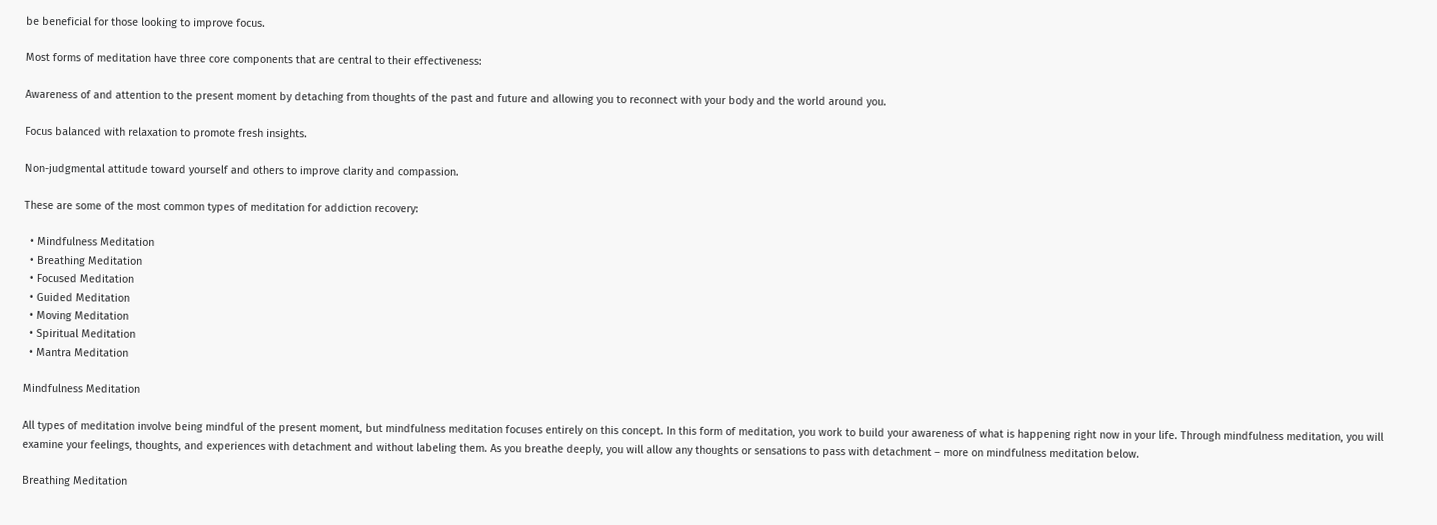be beneficial for those looking to improve focus.

Most forms of meditation have three core components that are central to their effectiveness:

Awareness of and attention to the present moment by detaching from thoughts of the past and future and allowing you to reconnect with your body and the world around you.

Focus balanced with relaxation to promote fresh insights.

Non-judgmental attitude toward yourself and others to improve clarity and compassion.

These are some of the most common types of meditation for addiction recovery:

  • Mindfulness Meditation
  • Breathing Meditation
  • Focused Meditation
  • Guided Meditation
  • Moving Meditation
  • Spiritual Meditation
  • Mantra Meditation

Mindfulness Meditation

All types of meditation involve being mindful of the present moment, but mindfulness meditation focuses entirely on this concept. In this form of meditation, you work to build your awareness of what is happening right now in your life. Through mindfulness meditation, you will examine your feelings, thoughts, and experiences with detachment and without labeling them. As you breathe deeply, you will allow any thoughts or sensations to pass with detachment – more on mindfulness meditation below.

Breathing Meditation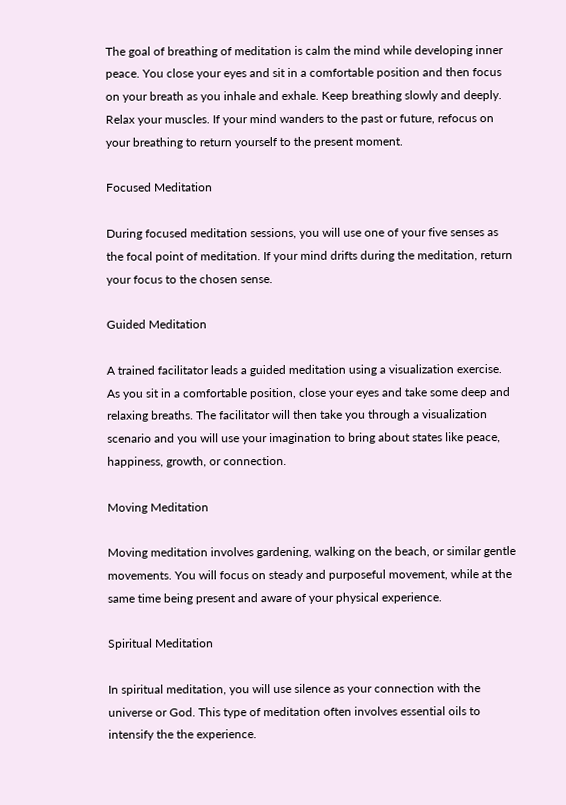The goal of breathing of meditation is calm the mind while developing inner peace. You close your eyes and sit in a comfortable position and then focus on your breath as you inhale and exhale. Keep breathing slowly and deeply. Relax your muscles. If your mind wanders to the past or future, refocus on your breathing to return yourself to the present moment.

Focused Meditation

During focused meditation sessions, you will use one of your five senses as the focal point of meditation. If your mind drifts during the meditation, return your focus to the chosen sense.

Guided Meditation

A trained facilitator leads a guided meditation using a visualization exercise. As you sit in a comfortable position, close your eyes and take some deep and relaxing breaths. The facilitator will then take you through a visualization scenario and you will use your imagination to bring about states like peace, happiness, growth, or connection.

Moving Meditation

Moving meditation involves gardening, walking on the beach, or similar gentle movements. You will focus on steady and purposeful movement, while at the same time being present and aware of your physical experience.

Spiritual Meditation

In spiritual meditation, you will use silence as your connection with the universe or God. This type of meditation often involves essential oils to intensify the the experience.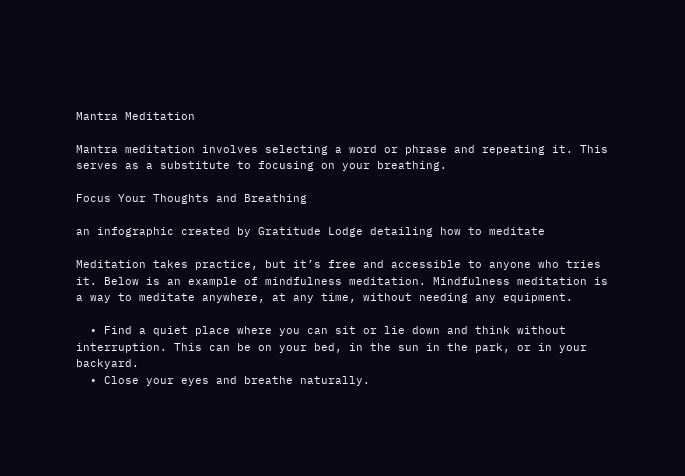Mantra Meditation

Mantra meditation involves selecting a word or phrase and repeating it. This serves as a substitute to focusing on your breathing.

Focus Your Thoughts and Breathing

an infographic created by Gratitude Lodge detailing how to meditate

Meditation takes practice, but it’s free and accessible to anyone who tries it. Below is an example of mindfulness meditation. Mindfulness meditation is a way to meditate anywhere, at any time, without needing any equipment.

  • Find a quiet place where you can sit or lie down and think without interruption. This can be on your bed, in the sun in the park, or in your backyard.
  • Close your eyes and breathe naturally.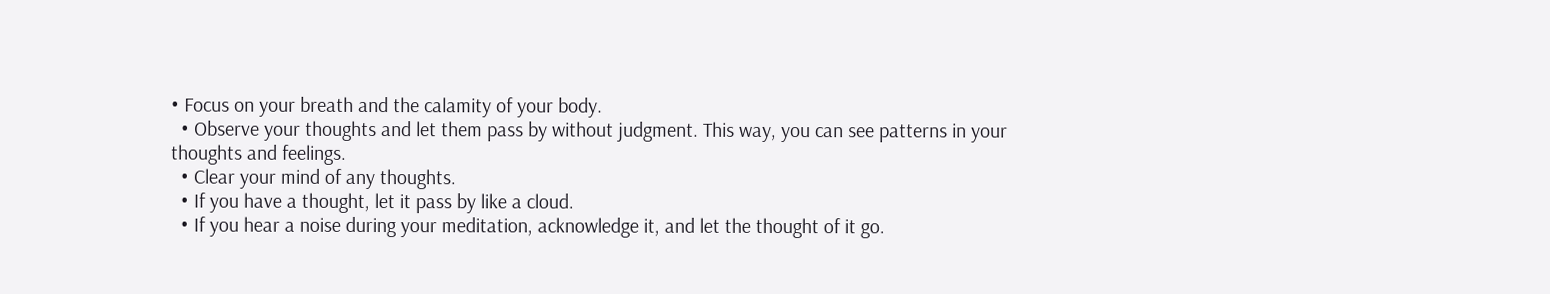• Focus on your breath and the calamity of your body.
  • Observe your thoughts and let them pass by without judgment. This way, you can see patterns in your thoughts and feelings.
  • Clear your mind of any thoughts.
  • If you have a thought, let it pass by like a cloud.
  • If you hear a noise during your meditation, acknowledge it, and let the thought of it go.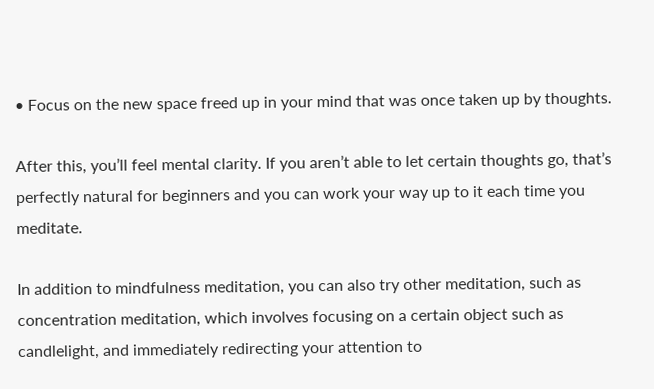• Focus on the new space freed up in your mind that was once taken up by thoughts.

After this, you’ll feel mental clarity. If you aren’t able to let certain thoughts go, that’s perfectly natural for beginners and you can work your way up to it each time you meditate.

In addition to mindfulness meditation, you can also try other meditation, such as concentration meditation, which involves focusing on a certain object such as candlelight, and immediately redirecting your attention to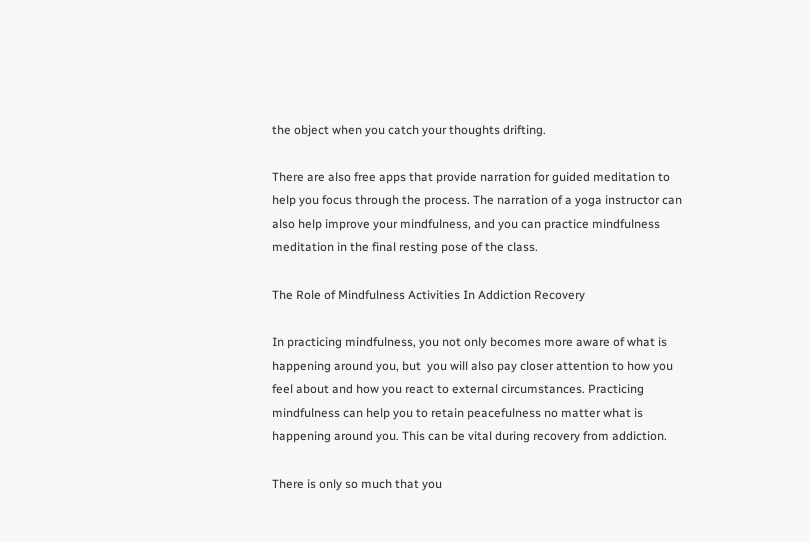the object when you catch your thoughts drifting.

There are also free apps that provide narration for guided meditation to help you focus through the process. The narration of a yoga instructor can also help improve your mindfulness, and you can practice mindfulness meditation in the final resting pose of the class.

The Role of Mindfulness Activities In Addiction Recovery

In practicing mindfulness, you not only becomes more aware of what is happening around you, but  you will also pay closer attention to how you feel about and how you react to external circumstances. Practicing mindfulness can help you to retain peacefulness no matter what is happening around you. This can be vital during recovery from addiction.

There is only so much that you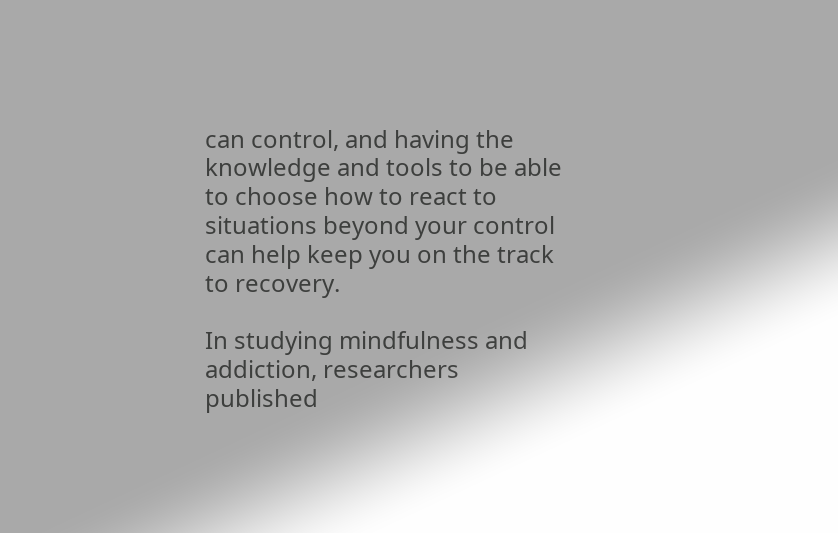can control, and having the knowledge and tools to be able to choose how to react to situations beyond your control can help keep you on the track to recovery.

In studying mindfulness and addiction, researchers published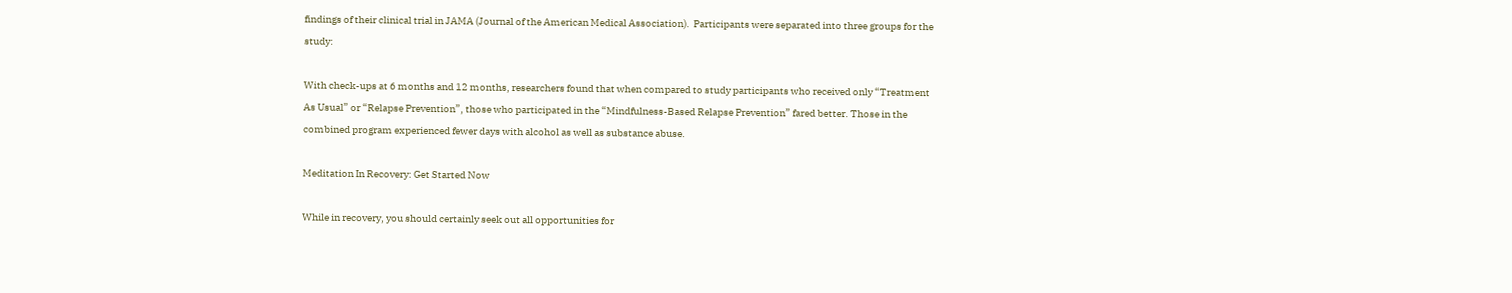findings of their clinical trial in JAMA (Journal of the American Medical Association).  Participants were separated into three groups for the study:

With check-ups at 6 months and 12 months, researchers found that when compared to study participants who received only “Treatment As Usual” or “Relapse Prevention”, those who participated in the “Mindfulness-Based Relapse Prevention” fared better. Those in the combined program experienced fewer days with alcohol as well as substance abuse.

Meditation In Recovery: Get Started Now

While in recovery, you should certainly seek out all opportunities for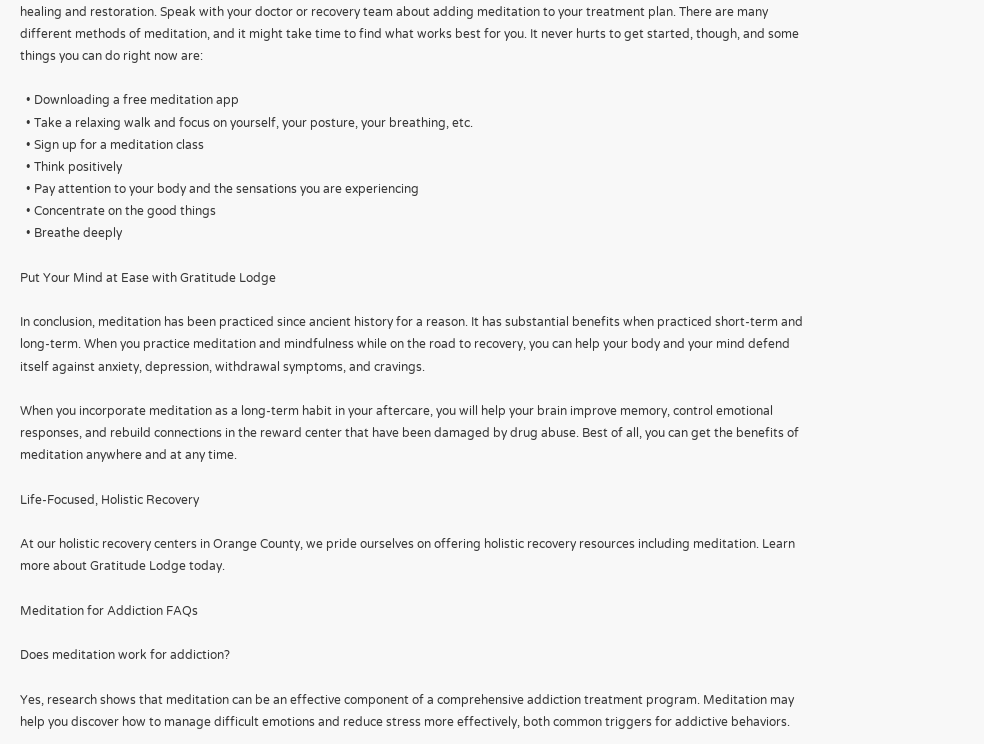healing and restoration. Speak with your doctor or recovery team about adding meditation to your treatment plan. There are many different methods of meditation, and it might take time to find what works best for you. It never hurts to get started, though, and some things you can do right now are:

  • Downloading a free meditation app
  • Take a relaxing walk and focus on yourself, your posture, your breathing, etc.
  • Sign up for a meditation class
  • Think positively
  • Pay attention to your body and the sensations you are experiencing
  • Concentrate on the good things
  • Breathe deeply

Put Your Mind at Ease with Gratitude Lodge

In conclusion, meditation has been practiced since ancient history for a reason. It has substantial benefits when practiced short-term and long-term. When you practice meditation and mindfulness while on the road to recovery, you can help your body and your mind defend itself against anxiety, depression, withdrawal symptoms, and cravings.

When you incorporate meditation as a long-term habit in your aftercare, you will help your brain improve memory, control emotional responses, and rebuild connections in the reward center that have been damaged by drug abuse. Best of all, you can get the benefits of meditation anywhere and at any time.

Life-Focused, Holistic Recovery

At our holistic recovery centers in Orange County, we pride ourselves on offering holistic recovery resources including meditation. Learn more about Gratitude Lodge today.

Meditation for Addiction FAQs

Does meditation work for addiction?

Yes, research shows that meditation can be an effective component of a comprehensive addiction treatment program. Meditation may help you discover how to manage difficult emotions and reduce stress more effectively, both common triggers for addictive behaviors.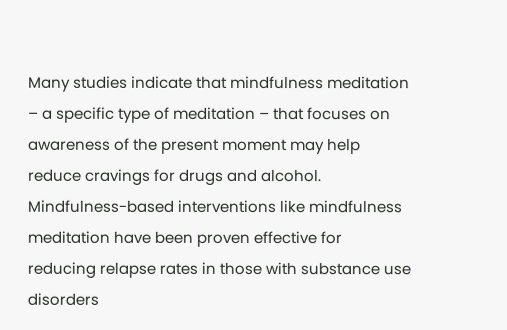Many studies indicate that mindfulness meditation – a specific type of meditation – that focuses on awareness of the present moment may help reduce cravings for drugs and alcohol. Mindfulness-based interventions like mindfulness meditation have been proven effective for reducing relapse rates in those with substance use disorders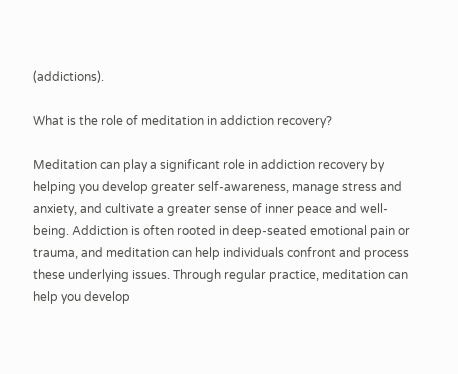(addictions).

What is the role of meditation in addiction recovery?

Meditation can play a significant role in addiction recovery by helping you develop greater self-awareness, manage stress and anxiety, and cultivate a greater sense of inner peace and well-being. Addiction is often rooted in deep-seated emotional pain or trauma, and meditation can help individuals confront and process these underlying issues. Through regular practice, meditation can help you develop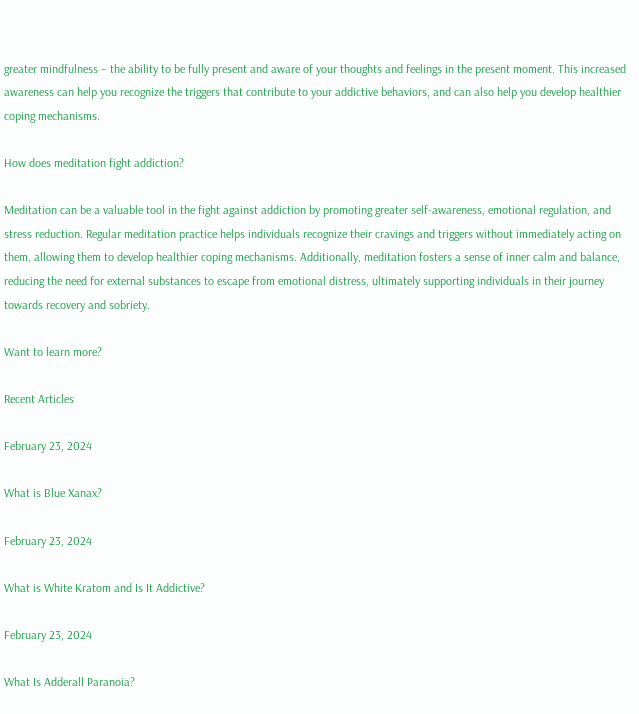greater mindfulness – the ability to be fully present and aware of your thoughts and feelings in the present moment. This increased awareness can help you recognize the triggers that contribute to your addictive behaviors, and can also help you develop healthier coping mechanisms.

How does meditation fight addiction?

Meditation can be a valuable tool in the fight against addiction by promoting greater self-awareness, emotional regulation, and stress reduction. Regular meditation practice helps individuals recognize their cravings and triggers without immediately acting on them, allowing them to develop healthier coping mechanisms. Additionally, meditation fosters a sense of inner calm and balance, reducing the need for external substances to escape from emotional distress, ultimately supporting individuals in their journey towards recovery and sobriety.

Want to learn more?

Recent Articles

February 23, 2024

What is Blue Xanax?

February 23, 2024

What is White Kratom and Is It Addictive?

February 23, 2024

What Is Adderall Paranoia?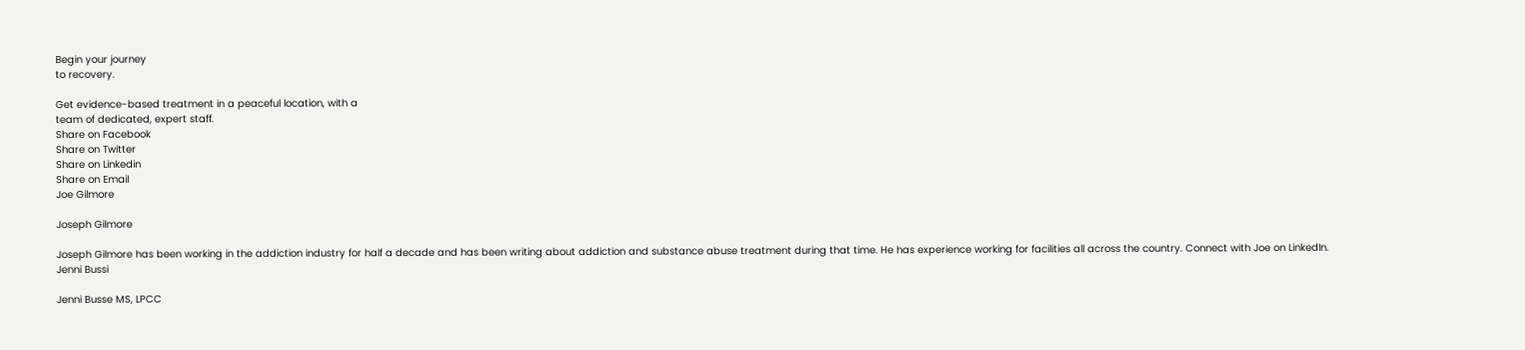Begin your journey
to recovery.

Get evidence-based treatment in a peaceful location, with a
team of dedicated, expert staff.
Share on Facebook
Share on Twitter
Share on Linkedin
Share on Email
Joe Gilmore

Joseph Gilmore

Joseph Gilmore has been working in the addiction industry for half a decade and has been writing about addiction and substance abuse treatment during that time. He has experience working for facilities all across the country. Connect with Joe on LinkedIn.
Jenni Bussi

Jenni Busse MS, LPCC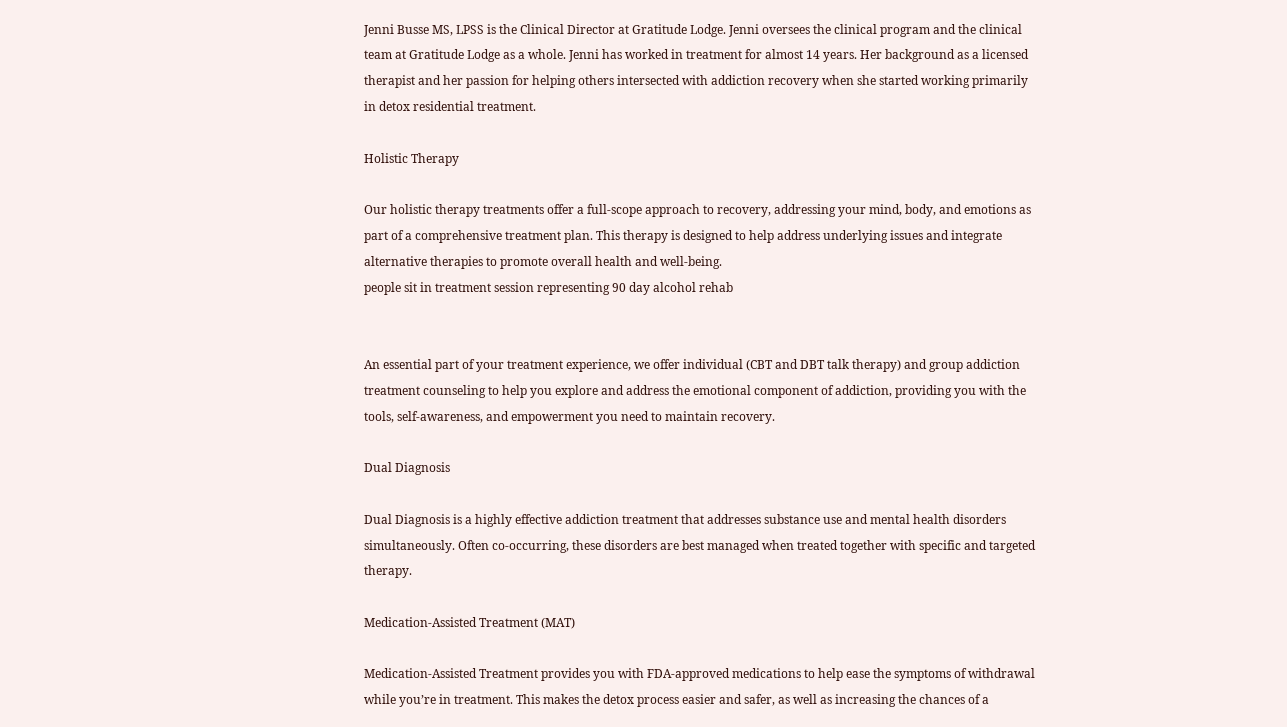Jenni Busse MS, LPSS is the Clinical Director at Gratitude Lodge. Jenni oversees the clinical program and the clinical team at Gratitude Lodge as a whole. Jenni has worked in treatment for almost 14 years. Her background as a licensed therapist and her passion for helping others intersected with addiction recovery when she started working primarily in detox residential treatment.

Holistic Therapy

Our holistic therapy treatments offer a full-scope approach to recovery, addressing your mind, body, and emotions as part of a comprehensive treatment plan. This therapy is designed to help address underlying issues and integrate alternative therapies to promote overall health and well-being.
people sit in treatment session representing 90 day alcohol rehab


An essential part of your treatment experience, we offer individual (CBT and DBT talk therapy) and group addiction treatment counseling to help you explore and address the emotional component of addiction, providing you with the tools, self-awareness, and empowerment you need to maintain recovery.

Dual Diagnosis

Dual Diagnosis is a highly effective addiction treatment that addresses substance use and mental health disorders simultaneously. Often co-occurring, these disorders are best managed when treated together with specific and targeted therapy.

Medication-Assisted Treatment (MAT)

Medication-Assisted Treatment provides you with FDA-approved medications to help ease the symptoms of withdrawal while you’re in treatment. This makes the detox process easier and safer, as well as increasing the chances of a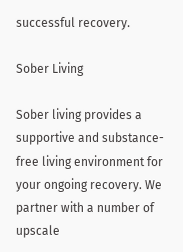successful recovery.

Sober Living

Sober living provides a supportive and substance-free living environment for your ongoing recovery. We partner with a number of upscale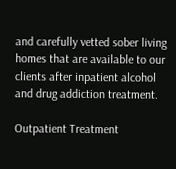and carefully vetted sober living homes that are available to our clients after inpatient alcohol and drug addiction treatment.

Outpatient Treatment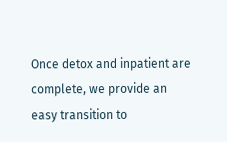Once detox and inpatient are complete, we provide an easy transition to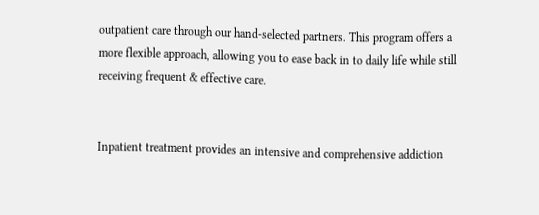outpatient care through our hand-selected partners. This program offers a more flexible approach, allowing you to ease back in to daily life while still receiving frequent & effective care.


Inpatient treatment provides an intensive and comprehensive addiction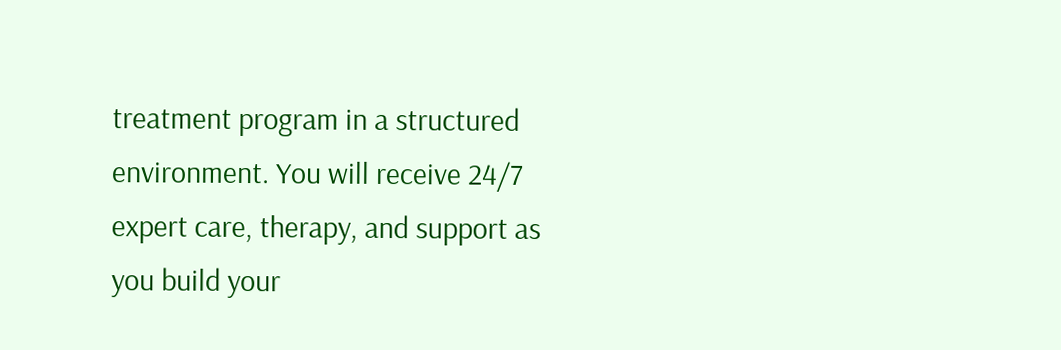treatment program in a structured environment. You will receive 24/7 expert care, therapy, and support as you build your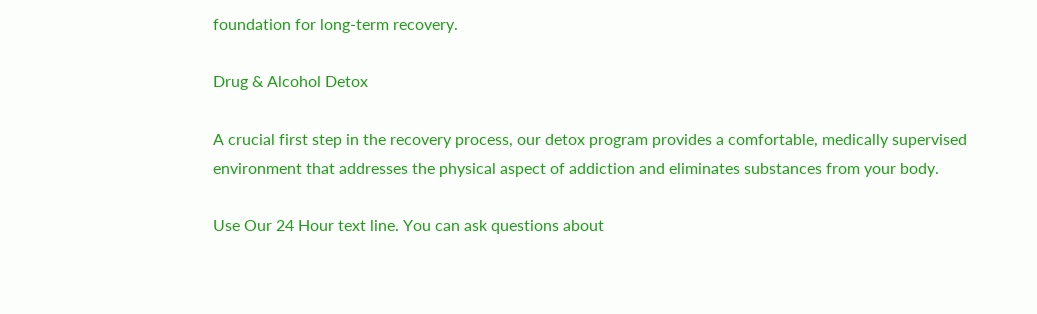foundation for long-term recovery.

Drug & Alcohol Detox

A crucial first step in the recovery process, our detox program provides a comfortable, medically supervised environment that addresses the physical aspect of addiction and eliminates substances from your body.

Use Our 24 Hour text line. You can ask questions about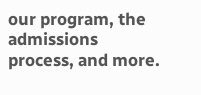our program, the admissions process, and more.